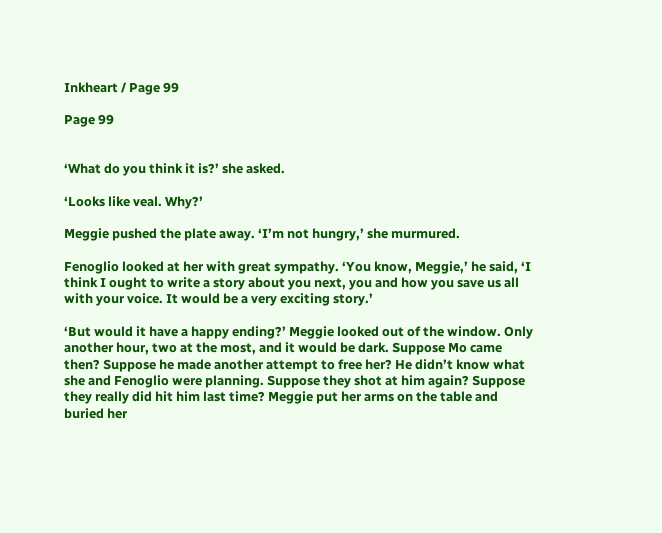Inkheart / Page 99

Page 99


‘What do you think it is?’ she asked.

‘Looks like veal. Why?’

Meggie pushed the plate away. ‘I’m not hungry,’ she murmured.

Fenoglio looked at her with great sympathy. ‘You know, Meggie,’ he said, ‘I think I ought to write a story about you next, you and how you save us all with your voice. It would be a very exciting story.’

‘But would it have a happy ending?’ Meggie looked out of the window. Only another hour, two at the most, and it would be dark. Suppose Mo came then? Suppose he made another attempt to free her? He didn’t know what she and Fenoglio were planning. Suppose they shot at him again? Suppose they really did hit him last time? Meggie put her arms on the table and buried her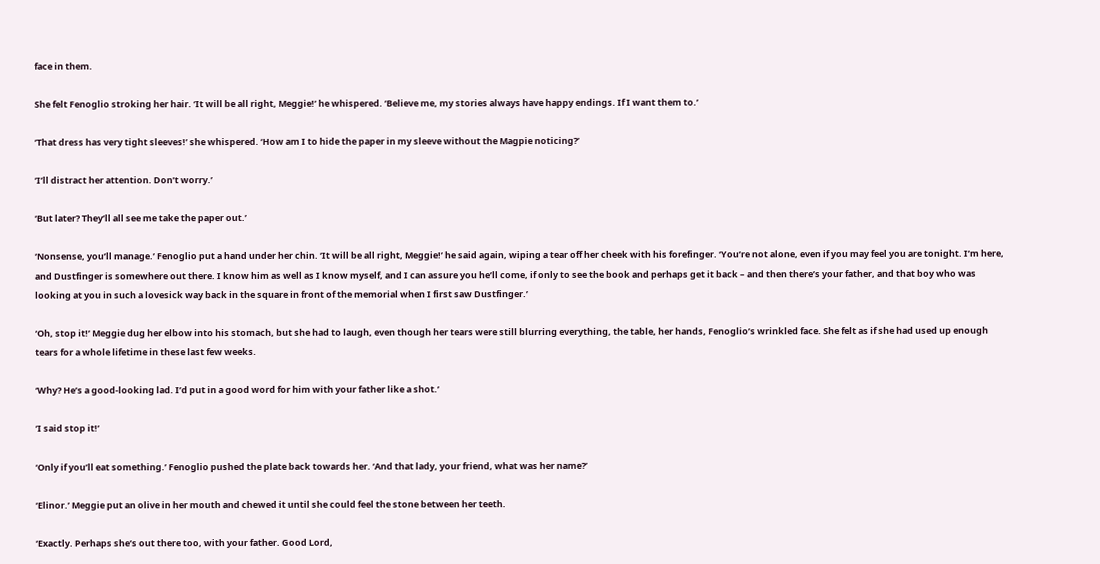face in them.

She felt Fenoglio stroking her hair. ‘It will be all right, Meggie!’ he whispered. ‘Believe me, my stories always have happy endings. If I want them to.’

‘That dress has very tight sleeves!’ she whispered. ‘How am I to hide the paper in my sleeve without the Magpie noticing?’

‘I’ll distract her attention. Don’t worry.’

‘But later? They’ll all see me take the paper out.’

‘Nonsense, you’ll manage.’ Fenoglio put a hand under her chin. ‘It will be all right, Meggie!’ he said again, wiping a tear off her cheek with his forefinger. ‘You’re not alone, even if you may feel you are tonight. I’m here, and Dustfinger is somewhere out there. I know him as well as I know myself, and I can assure you he’ll come, if only to see the book and perhaps get it back – and then there’s your father, and that boy who was looking at you in such a lovesick way back in the square in front of the memorial when I first saw Dustfinger.’

‘Oh, stop it!’ Meggie dug her elbow into his stomach, but she had to laugh, even though her tears were still blurring everything, the table, her hands, Fenoglio’s wrinkled face. She felt as if she had used up enough tears for a whole lifetime in these last few weeks.

‘Why? He’s a good-looking lad. I’d put in a good word for him with your father like a shot.’

‘I said stop it!’

‘Only if you’ll eat something.’ Fenoglio pushed the plate back towards her. ‘And that lady, your friend, what was her name?’

‘Elinor.’ Meggie put an olive in her mouth and chewed it until she could feel the stone between her teeth.

‘Exactly. Perhaps she’s out there too, with your father. Good Lord,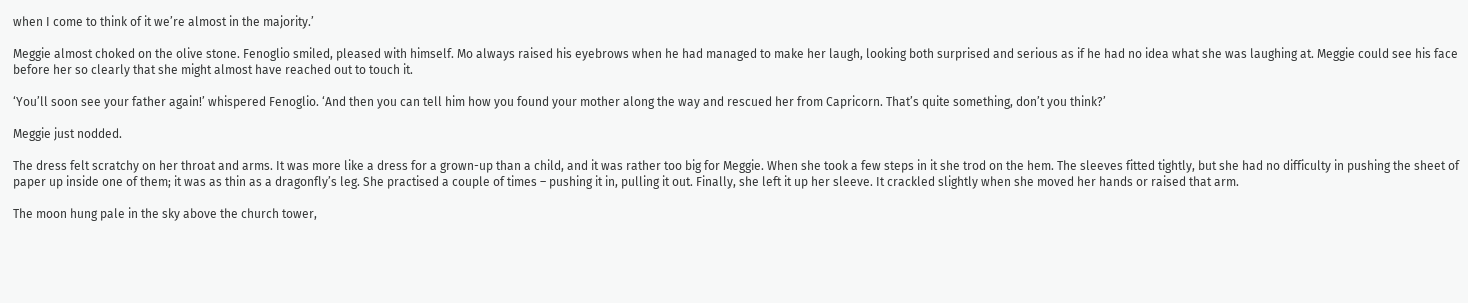when I come to think of it we’re almost in the majority.’

Meggie almost choked on the olive stone. Fenoglio smiled, pleased with himself. Mo always raised his eyebrows when he had managed to make her laugh, looking both surprised and serious as if he had no idea what she was laughing at. Meggie could see his face before her so clearly that she might almost have reached out to touch it.

‘You’ll soon see your father again!’ whispered Fenoglio. ‘And then you can tell him how you found your mother along the way and rescued her from Capricorn. That’s quite something, don’t you think?’

Meggie just nodded.

The dress felt scratchy on her throat and arms. It was more like a dress for a grown-up than a child, and it was rather too big for Meggie. When she took a few steps in it she trod on the hem. The sleeves fitted tightly, but she had no difficulty in pushing the sheet of paper up inside one of them; it was as thin as a dragonfly’s leg. She practised a couple of times – pushing it in, pulling it out. Finally, she left it up her sleeve. It crackled slightly when she moved her hands or raised that arm.

The moon hung pale in the sky above the church tower,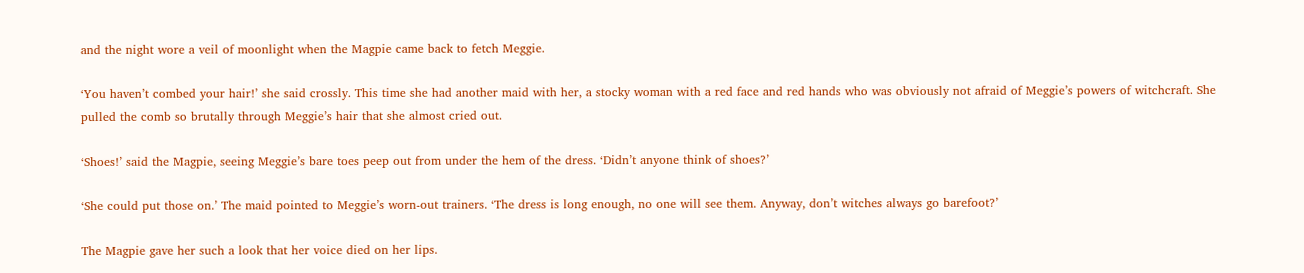and the night wore a veil of moonlight when the Magpie came back to fetch Meggie.

‘You haven’t combed your hair!’ she said crossly. This time she had another maid with her, a stocky woman with a red face and red hands who was obviously not afraid of Meggie’s powers of witchcraft. She pulled the comb so brutally through Meggie’s hair that she almost cried out.

‘Shoes!’ said the Magpie, seeing Meggie’s bare toes peep out from under the hem of the dress. ‘Didn’t anyone think of shoes?’

‘She could put those on.’ The maid pointed to Meggie’s worn-out trainers. ‘The dress is long enough, no one will see them. Anyway, don’t witches always go barefoot?’

The Magpie gave her such a look that her voice died on her lips.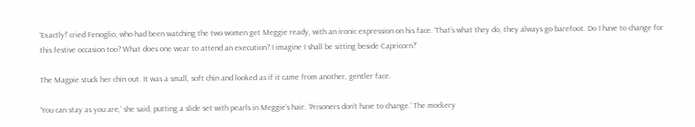‘Exactly!’ cried Fenoglio, who had been watching the two women get Meggie ready, with an ironic expression on his face. ‘That’s what they do, they always go barefoot. Do I have to change for this festive occasion too? What does one wear to attend an execution? I imagine I shall be sitting beside Capricorn?’

The Magpie stuck her chin out. It was a small, soft chin and looked as if it came from another, gentler face.

‘You can stay as you are,’ she said, putting a slide set with pearls in Meggie’s hair. ‘Prisoners don’t have to change.’ The mockery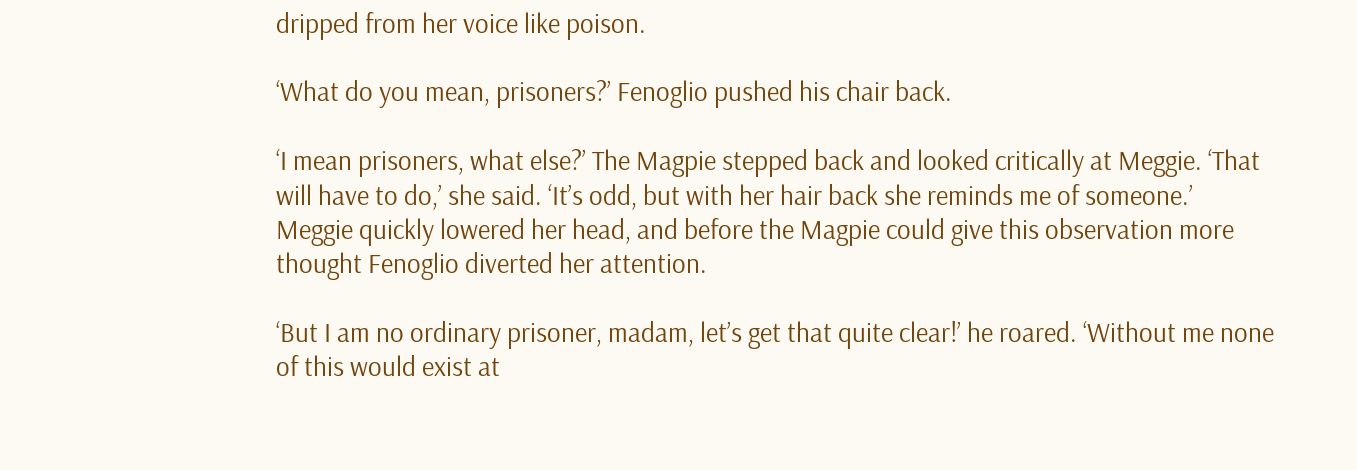dripped from her voice like poison.

‘What do you mean, prisoners?’ Fenoglio pushed his chair back.

‘I mean prisoners, what else?’ The Magpie stepped back and looked critically at Meggie. ‘That will have to do,’ she said. ‘It’s odd, but with her hair back she reminds me of someone.’ Meggie quickly lowered her head, and before the Magpie could give this observation more thought Fenoglio diverted her attention.

‘But I am no ordinary prisoner, madam, let’s get that quite clear!’ he roared. ‘Without me none of this would exist at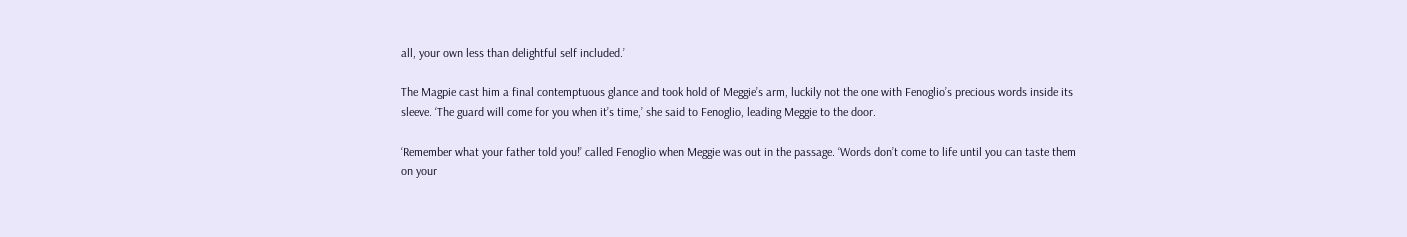all, your own less than delightful self included.’

The Magpie cast him a final contemptuous glance and took hold of Meggie’s arm, luckily not the one with Fenoglio’s precious words inside its sleeve. ‘The guard will come for you when it’s time,’ she said to Fenoglio, leading Meggie to the door.

‘Remember what your father told you!’ called Fenoglio when Meggie was out in the passage. ‘Words don’t come to life until you can taste them on your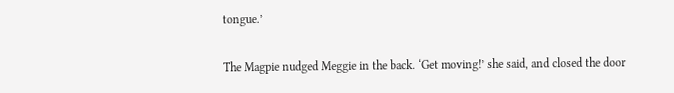tongue.’

The Magpie nudged Meggie in the back. ‘Get moving!’ she said, and closed the door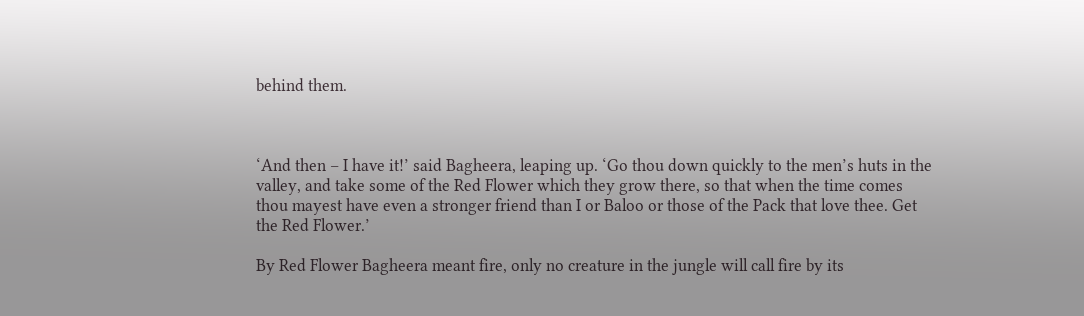behind them.



‘And then – I have it!’ said Bagheera, leaping up. ‘Go thou down quickly to the men’s huts in the valley, and take some of the Red Flower which they grow there, so that when the time comes thou mayest have even a stronger friend than I or Baloo or those of the Pack that love thee. Get the Red Flower.’

By Red Flower Bagheera meant fire, only no creature in the jungle will call fire by its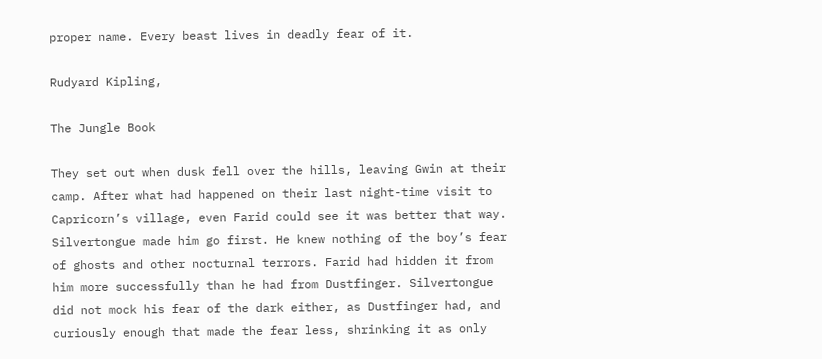proper name. Every beast lives in deadly fear of it.

Rudyard Kipling,

The Jungle Book

They set out when dusk fell over the hills, leaving Gwin at their camp. After what had happened on their last night-time visit to Capricorn’s village, even Farid could see it was better that way. Silvertongue made him go first. He knew nothing of the boy’s fear of ghosts and other nocturnal terrors. Farid had hidden it from him more successfully than he had from Dustfinger. Silvertongue did not mock his fear of the dark either, as Dustfinger had, and curiously enough that made the fear less, shrinking it as only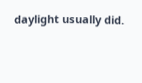daylight usually did.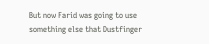But now Farid was going to use something else that Dustfinger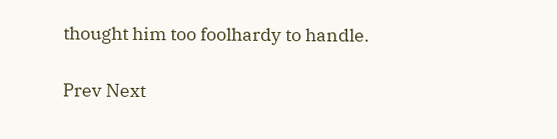thought him too foolhardy to handle.

Prev Next